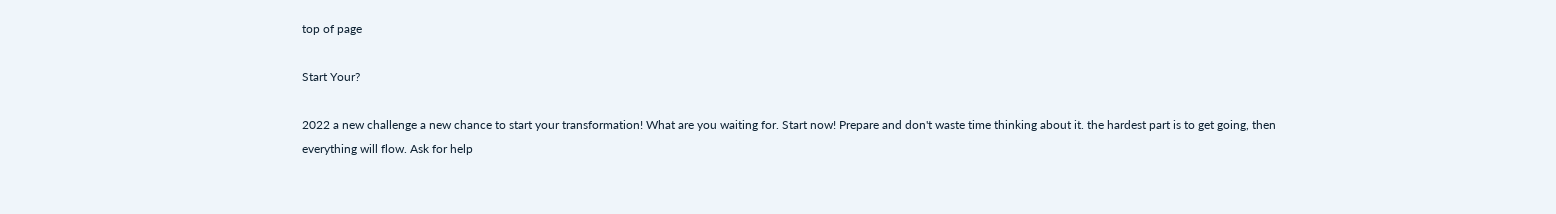top of page

Start Your?

2022 a new challenge a new chance to start your transformation! What are you waiting for. Start now! Prepare and don't waste time thinking about it. the hardest part is to get going, then everything will flow. Ask for help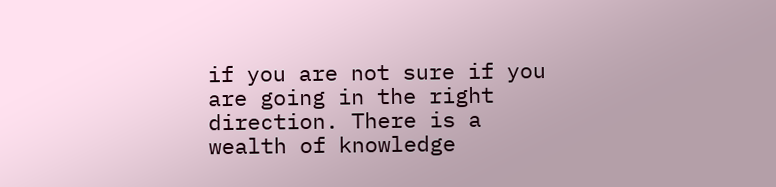if you are not sure if you are going in the right direction. There is a wealth of knowledge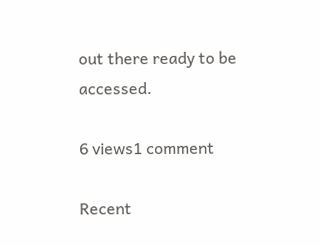out there ready to be accessed.

6 views1 comment

Recent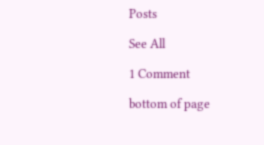Posts

See All

1 Comment

bottom of page